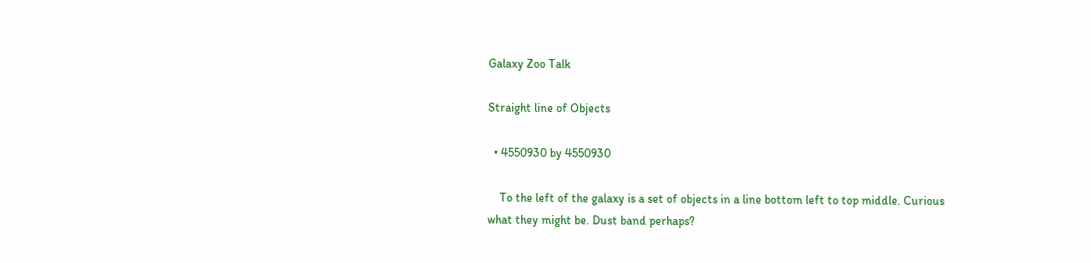Galaxy Zoo Talk

Straight line of Objects

  • 4550930 by 4550930

    To the left of the galaxy is a set of objects in a line bottom left to top middle. Curious what they might be. Dust band perhaps?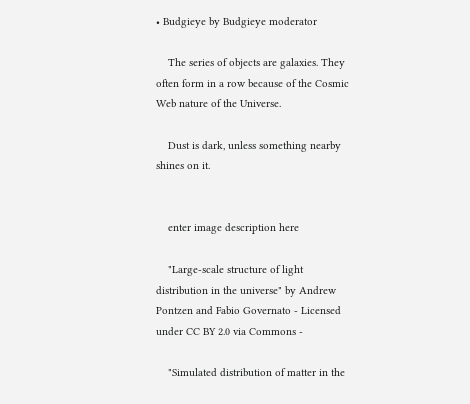• Budgieye by Budgieye moderator

    The series of objects are galaxies. They often form in a row because of the Cosmic Web nature of the Universe.

    Dust is dark, unless something nearby shines on it.


    enter image description here

    "Large-scale structure of light distribution in the universe" by Andrew Pontzen and Fabio Governato - Licensed under CC BY 2.0 via Commons -

    "Simulated distribution of matter in the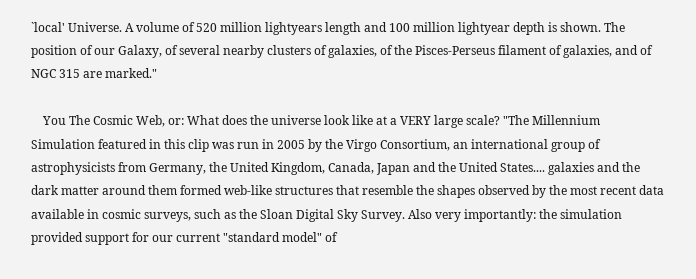`local' Universe. A volume of 520 million lightyears length and 100 million lightyear depth is shown. The position of our Galaxy, of several nearby clusters of galaxies, of the Pisces-Perseus filament of galaxies, and of NGC 315 are marked."

    You The Cosmic Web, or: What does the universe look like at a VERY large scale? "The Millennium Simulation featured in this clip was run in 2005 by the Virgo Consortium, an international group of astrophysicists from Germany, the United Kingdom, Canada, Japan and the United States.... galaxies and the dark matter around them formed web-like structures that resemble the shapes observed by the most recent data available in cosmic surveys, such as the Sloan Digital Sky Survey. Also very importantly: the simulation provided support for our current "standard model" of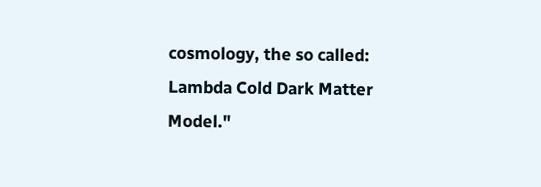cosmology, the so called: Lambda Cold Dark Matter Model."